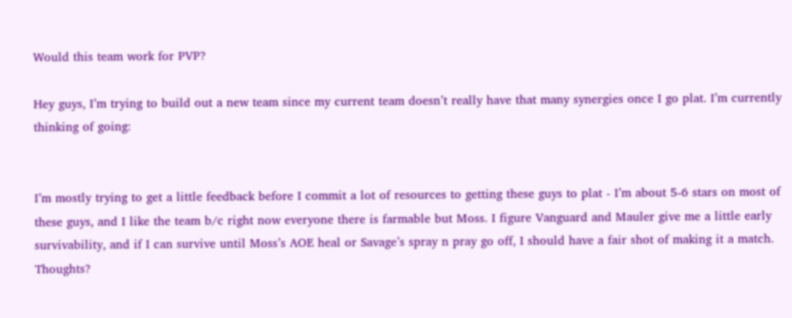Would this team work for PVP?

Hey guys, I’m trying to build out a new team since my current team doesn’t really have that many synergies once I go plat. I’m currently thinking of going:


I’m mostly trying to get a little feedback before I commit a lot of resources to getting these guys to plat - I’m about 5-6 stars on most of these guys, and I like the team b/c right now everyone there is farmable but Moss. I figure Vanguard and Mauler give me a little early survivability, and if I can survive until Moss’s AOE heal or Savage’s spray n pray go off, I should have a fair shot of making it a match. Thoughts?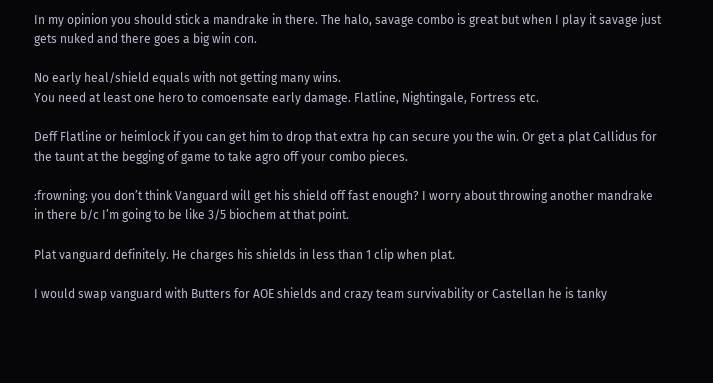In my opinion you should stick a mandrake in there. The halo, savage combo is great but when I play it savage just gets nuked and there goes a big win con.

No early heal/shield equals with not getting many wins.
You need at least one hero to comoensate early damage. Flatline, Nightingale, Fortress etc.

Deff Flatline or heimlock if you can get him to drop that extra hp can secure you the win. Or get a plat Callidus for the taunt at the begging of game to take agro off your combo pieces.

:frowning: you don’t think Vanguard will get his shield off fast enough? I worry about throwing another mandrake in there b/c I’m going to be like 3/5 biochem at that point.

Plat vanguard definitely. He charges his shields in less than 1 clip when plat.

I would swap vanguard with Butters for AOE shields and crazy team survivability or Castellan he is tanky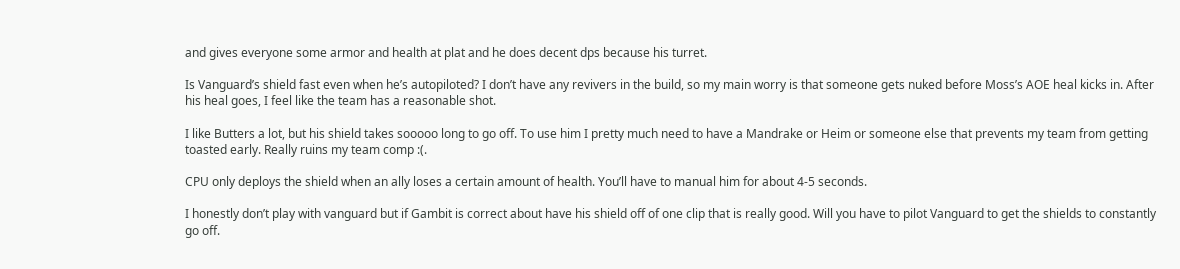and gives everyone some armor and health at plat and he does decent dps because his turret.

Is Vanguard’s shield fast even when he’s autopiloted? I don’t have any revivers in the build, so my main worry is that someone gets nuked before Moss’s AOE heal kicks in. After his heal goes, I feel like the team has a reasonable shot.

I like Butters a lot, but his shield takes sooooo long to go off. To use him I pretty much need to have a Mandrake or Heim or someone else that prevents my team from getting toasted early. Really ruins my team comp :(.

CPU only deploys the shield when an ally loses a certain amount of health. You’ll have to manual him for about 4-5 seconds.

I honestly don’t play with vanguard but if Gambit is correct about have his shield off of one clip that is really good. Will you have to pilot Vanguard to get the shields to constantly go off.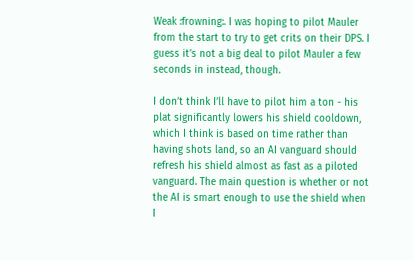Weak :frowning:. I was hoping to pilot Mauler from the start to try to get crits on their DPS. I guess it’s not a big deal to pilot Mauler a few seconds in instead, though.

I don’t think I’ll have to pilot him a ton - his plat significantly lowers his shield cooldown, which I think is based on time rather than having shots land, so an AI vanguard should refresh his shield almost as fast as a piloted vanguard. The main question is whether or not the AI is smart enough to use the shield when I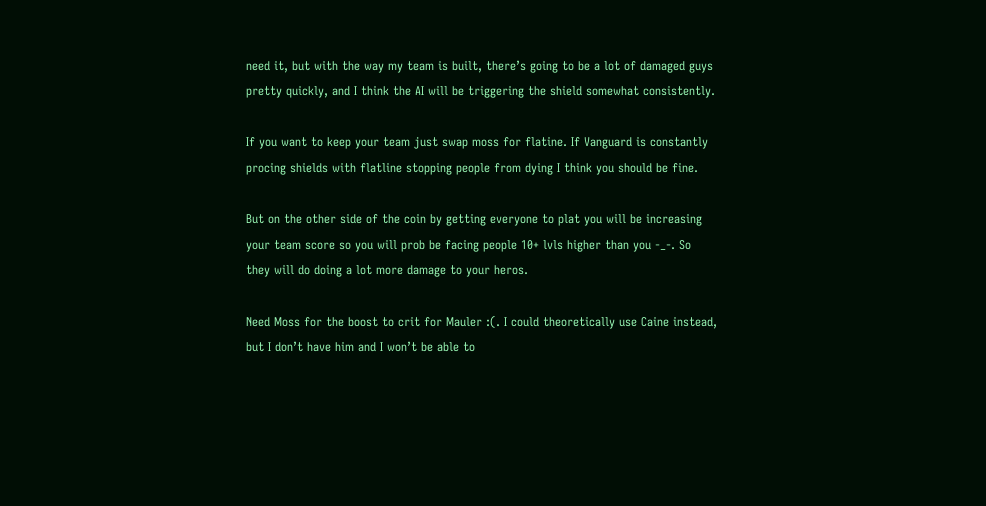need it, but with the way my team is built, there’s going to be a lot of damaged guys pretty quickly, and I think the AI will be triggering the shield somewhat consistently.

If you want to keep your team just swap moss for flatine. If Vanguard is constantly procing shields with flatline stopping people from dying I think you should be fine.

But on the other side of the coin by getting everyone to plat you will be increasing your team score so you will prob be facing people 10+ lvls higher than you -_-. So they will do doing a lot more damage to your heros.

Need Moss for the boost to crit for Mauler :(. I could theoretically use Caine instead, but I don’t have him and I won’t be able to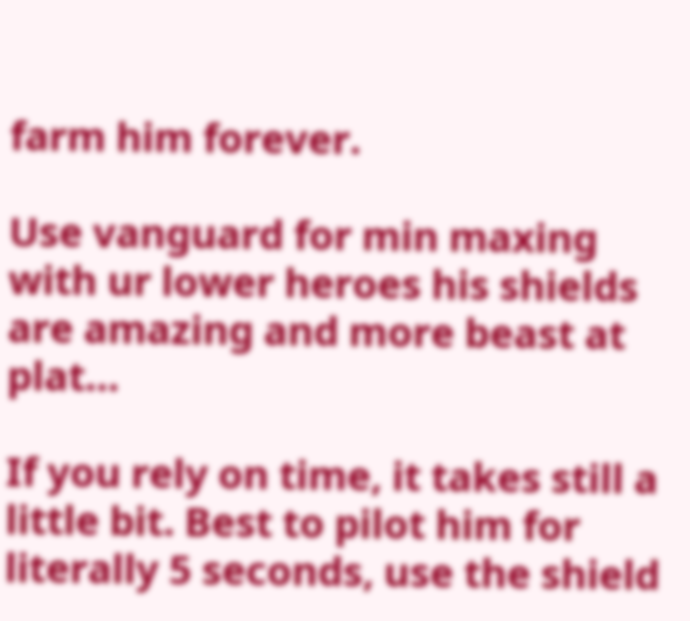farm him forever.

Use vanguard for min maxing with ur lower heroes his shields are amazing and more beast at plat…

If you rely on time, it takes still a little bit. Best to pilot him for literally 5 seconds, use the shield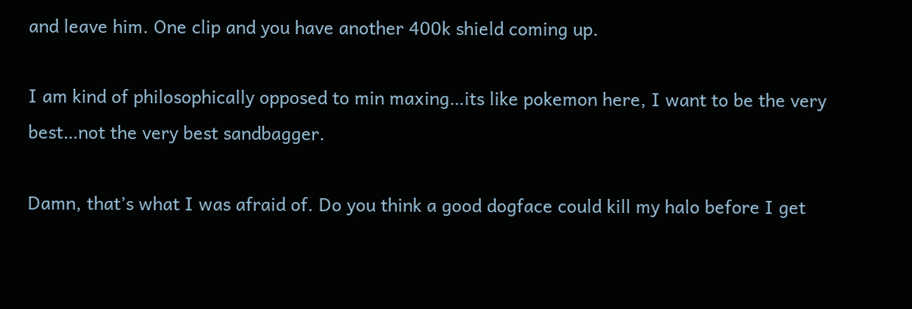and leave him. One clip and you have another 400k shield coming up.

I am kind of philosophically opposed to min maxing…its like pokemon here, I want to be the very best…not the very best sandbagger.

Damn, that’s what I was afraid of. Do you think a good dogface could kill my halo before I get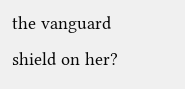the vanguard shield on her?